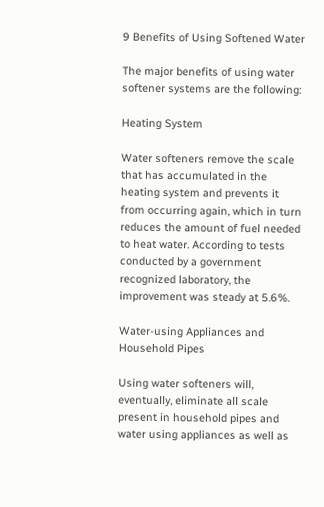9 Benefits of Using Softened Water

The major benefits of using water softener systems are the following:

Heating System

Water softeners remove the scale that has accumulated in the heating system and prevents it from occurring again, which in turn reduces the amount of fuel needed to heat water. According to tests conducted by a government recognized laboratory, the improvement was steady at 5.6%.

Water-using Appliances and Household Pipes

Using water softeners will, eventually, eliminate all scale present in household pipes and water using appliances as well as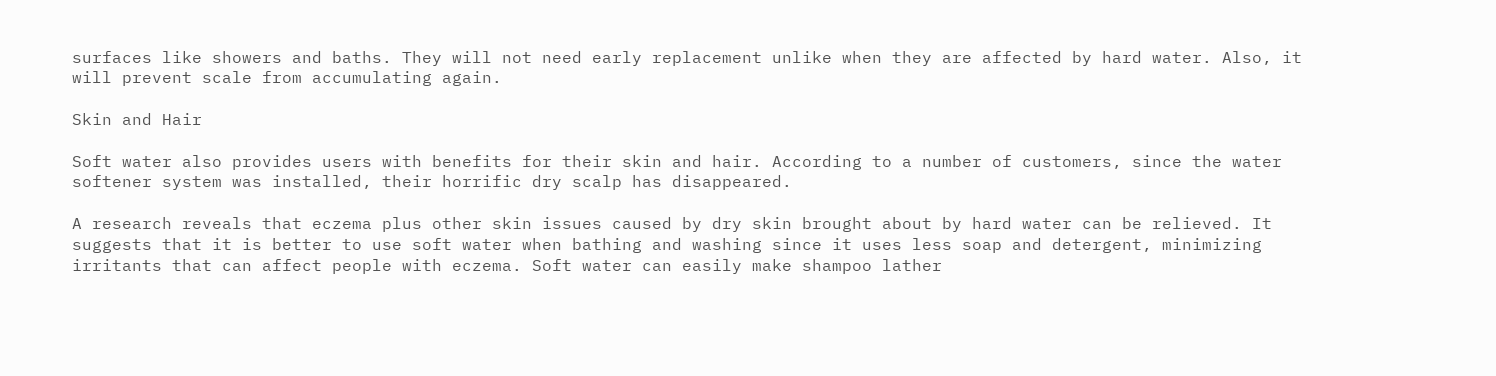surfaces like showers and baths. They will not need early replacement unlike when they are affected by hard water. Also, it will prevent scale from accumulating again.

Skin and Hair

Soft water also provides users with benefits for their skin and hair. According to a number of customers, since the water softener system was installed, their horrific dry scalp has disappeared.

A research reveals that eczema plus other skin issues caused by dry skin brought about by hard water can be relieved. It suggests that it is better to use soft water when bathing and washing since it uses less soap and detergent, minimizing irritants that can affect people with eczema. Soft water can easily make shampoo lather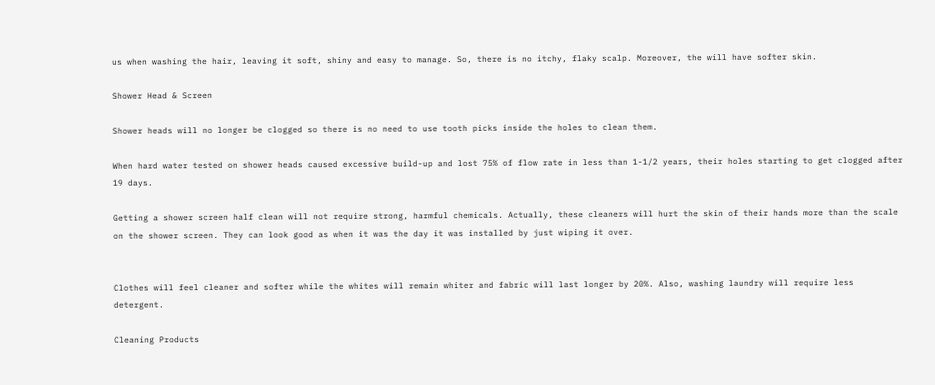us when washing the hair, leaving it soft, shiny and easy to manage. So, there is no itchy, flaky scalp. Moreover, the will have softer skin.

Shower Head & Screen

Shower heads will no longer be clogged so there is no need to use tooth picks inside the holes to clean them.

When hard water tested on shower heads caused excessive build-up and lost 75% of flow rate in less than 1-1/2 years, their holes starting to get clogged after 19 days.

Getting a shower screen half clean will not require strong, harmful chemicals. Actually, these cleaners will hurt the skin of their hands more than the scale on the shower screen. They can look good as when it was the day it was installed by just wiping it over.


Clothes will feel cleaner and softer while the whites will remain whiter and fabric will last longer by 20%. Also, washing laundry will require less detergent.

Cleaning Products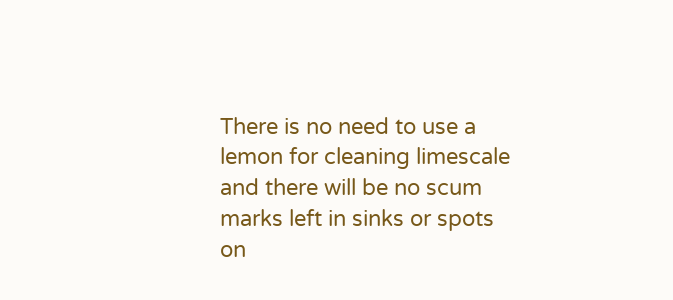There is no need to use a lemon for cleaning limescale and there will be no scum marks left in sinks or spots on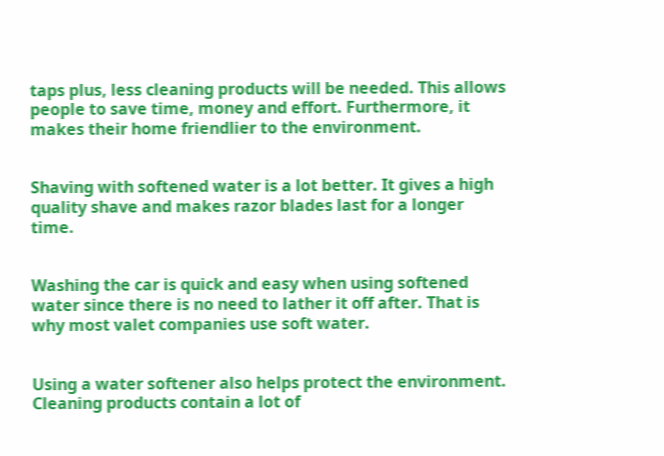taps plus, less cleaning products will be needed. This allows people to save time, money and effort. Furthermore, it makes their home friendlier to the environment.


Shaving with softened water is a lot better. It gives a high quality shave and makes razor blades last for a longer time.


Washing the car is quick and easy when using softened water since there is no need to lather it off after. That is why most valet companies use soft water.


Using a water softener also helps protect the environment. Cleaning products contain a lot of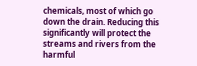chemicals, most of which go down the drain. Reducing this significantly will protect the streams and rivers from the harmful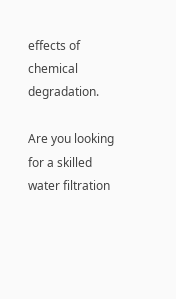effects of chemical degradation.

Are you looking for a skilled water filtration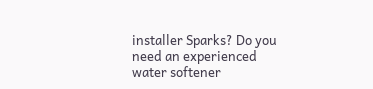installer Sparks? Do you need an experienced water softener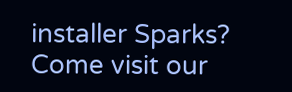installer Sparks? Come visit our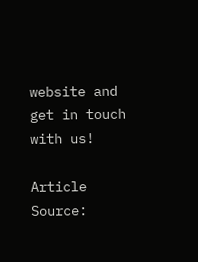website and get in touch with us!

Article Source: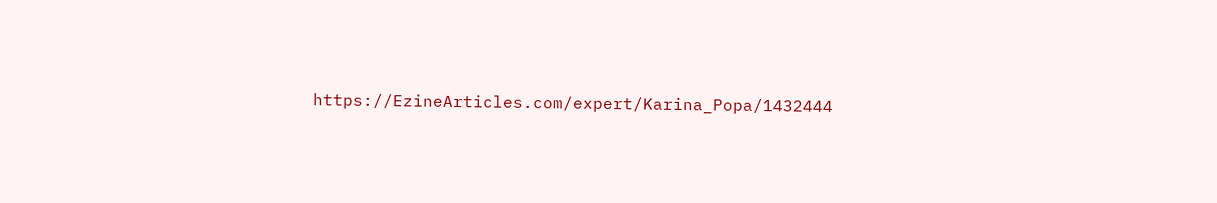https://EzineArticles.com/expert/Karina_Popa/1432444